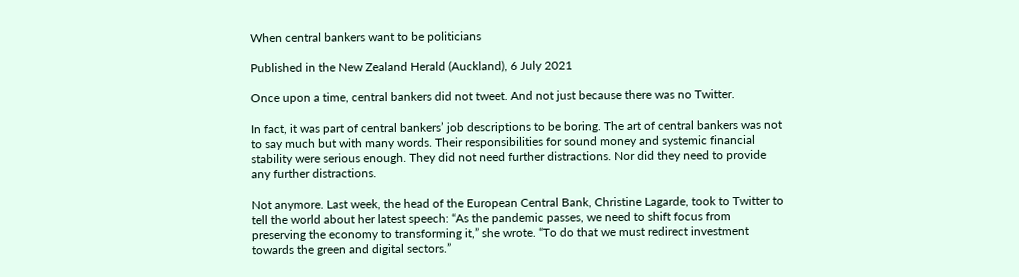When central bankers want to be politicians

Published in the New Zealand Herald (Auckland), 6 July 2021

Once upon a time, central bankers did not tweet. And not just because there was no Twitter.

In fact, it was part of central bankers’ job descriptions to be boring. The art of central bankers was not to say much but with many words. Their responsibilities for sound money and systemic financial stability were serious enough. They did not need further distractions. Nor did they need to provide any further distractions.

Not anymore. Last week, the head of the European Central Bank, Christine Lagarde, took to Twitter to tell the world about her latest speech: “As the pandemic passes, we need to shift focus from preserving the economy to transforming it,” she wrote. “To do that we must redirect investment towards the green and digital sectors.”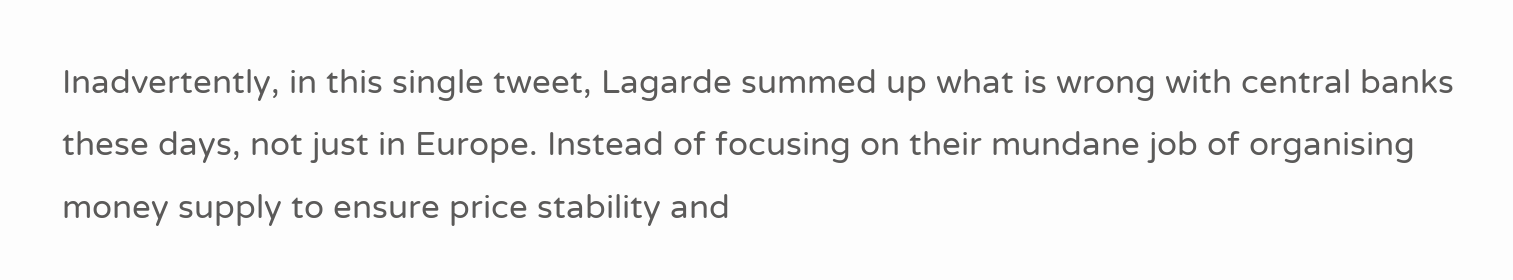Inadvertently, in this single tweet, Lagarde summed up what is wrong with central banks these days, not just in Europe. Instead of focusing on their mundane job of organising money supply to ensure price stability and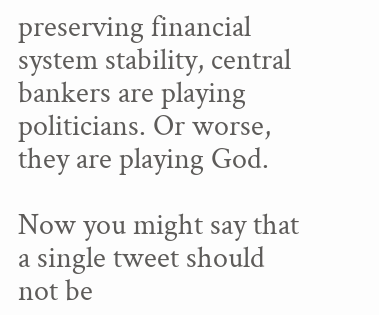preserving financial system stability, central bankers are playing politicians. Or worse, they are playing God.

Now you might say that a single tweet should not be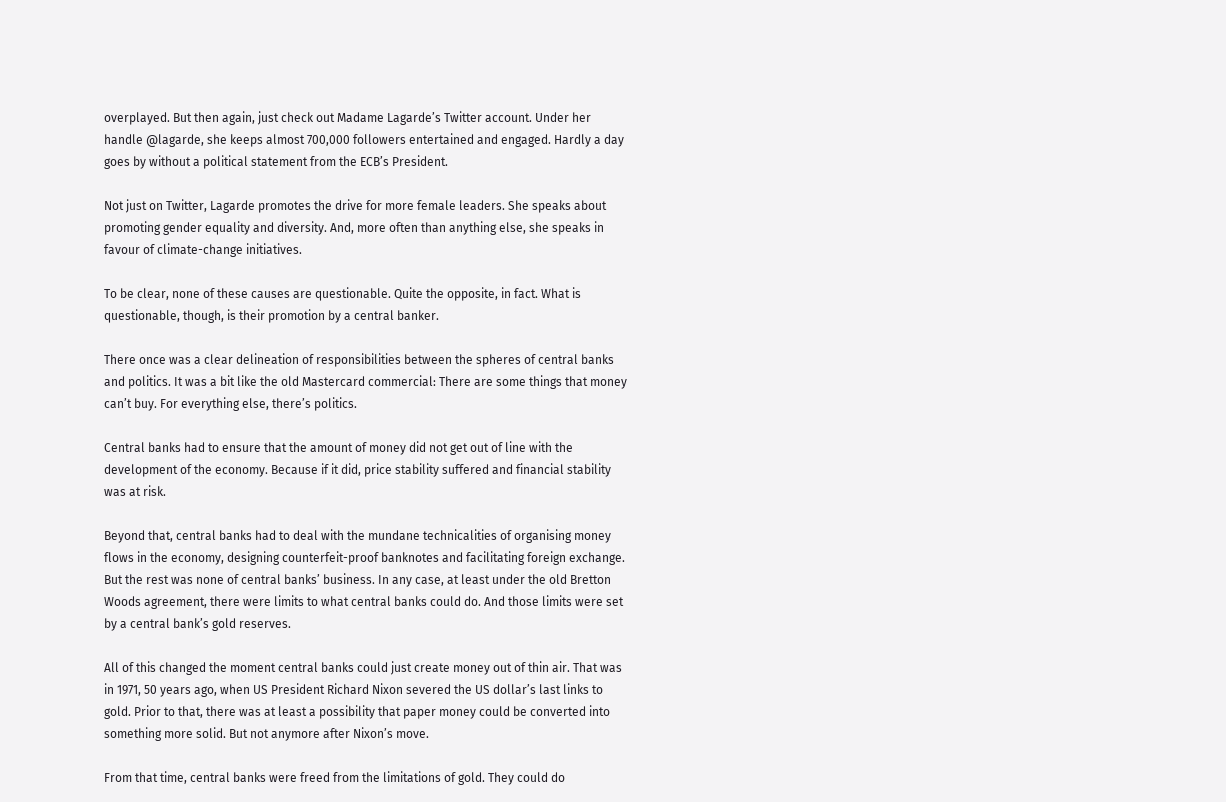overplayed. But then again, just check out Madame Lagarde’s Twitter account. Under her handle @lagarde, she keeps almost 700,000 followers entertained and engaged. Hardly a day goes by without a political statement from the ECB’s President.

Not just on Twitter, Lagarde promotes the drive for more female leaders. She speaks about promoting gender equality and diversity. And, more often than anything else, she speaks in favour of climate-change initiatives.

To be clear, none of these causes are questionable. Quite the opposite, in fact. What is questionable, though, is their promotion by a central banker.

There once was a clear delineation of responsibilities between the spheres of central banks and politics. It was a bit like the old Mastercard commercial: There are some things that money can’t buy. For everything else, there’s politics.

Central banks had to ensure that the amount of money did not get out of line with the development of the economy. Because if it did, price stability suffered and financial stability was at risk.

Beyond that, central banks had to deal with the mundane technicalities of organising money flows in the economy, designing counterfeit-proof banknotes and facilitating foreign exchange. But the rest was none of central banks’ business. In any case, at least under the old Bretton Woods agreement, there were limits to what central banks could do. And those limits were set by a central bank’s gold reserves.

All of this changed the moment central banks could just create money out of thin air. That was in 1971, 50 years ago, when US President Richard Nixon severed the US dollar’s last links to gold. Prior to that, there was at least a possibility that paper money could be converted into something more solid. But not anymore after Nixon’s move.

From that time, central banks were freed from the limitations of gold. They could do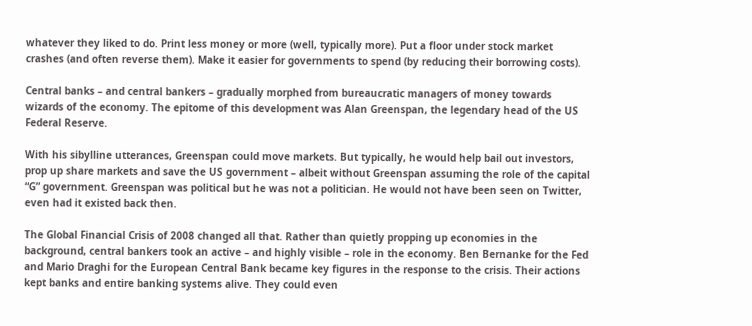whatever they liked to do. Print less money or more (well, typically more). Put a floor under stock market crashes (and often reverse them). Make it easier for governments to spend (by reducing their borrowing costs).

Central banks – and central bankers – gradually morphed from bureaucratic managers of money towards wizards of the economy. The epitome of this development was Alan Greenspan, the legendary head of the US Federal Reserve.

With his sibylline utterances, Greenspan could move markets. But typically, he would help bail out investors, prop up share markets and save the US government – albeit without Greenspan assuming the role of the capital “G” government. Greenspan was political but he was not a politician. He would not have been seen on Twitter, even had it existed back then.

The Global Financial Crisis of 2008 changed all that. Rather than quietly propping up economies in the background, central bankers took an active – and highly visible – role in the economy. Ben Bernanke for the Fed and Mario Draghi for the European Central Bank became key figures in the response to the crisis. Their actions kept banks and entire banking systems alive. They could even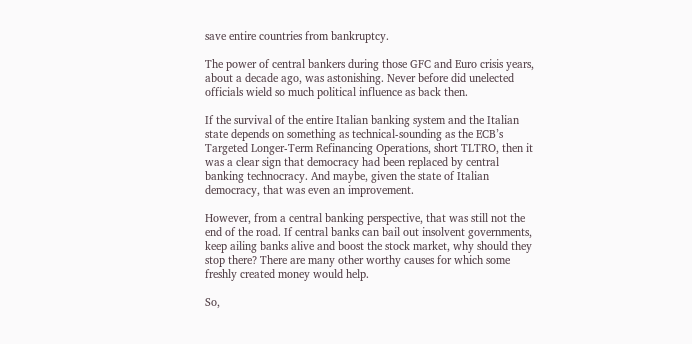save entire countries from bankruptcy.

The power of central bankers during those GFC and Euro crisis years, about a decade ago, was astonishing. Never before did unelected officials wield so much political influence as back then.

If the survival of the entire Italian banking system and the Italian state depends on something as technical-sounding as the ECB’s Targeted Longer-Term Refinancing Operations, short TLTRO, then it was a clear sign that democracy had been replaced by central banking technocracy. And maybe, given the state of Italian democracy, that was even an improvement.

However, from a central banking perspective, that was still not the end of the road. If central banks can bail out insolvent governments, keep ailing banks alive and boost the stock market, why should they stop there? There are many other worthy causes for which some freshly created money would help.

So,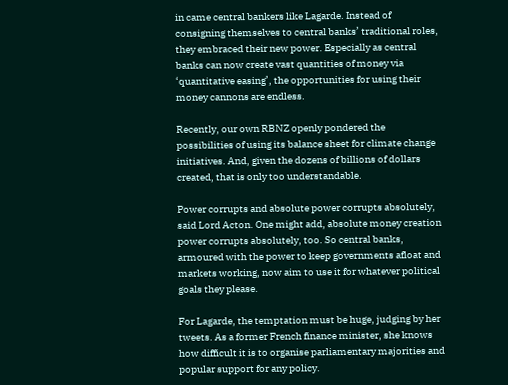in came central bankers like Lagarde. Instead of consigning themselves to central banks’ traditional roles, they embraced their new power. Especially as central banks can now create vast quantities of money via ‘quantitative easing’, the opportunities for using their money cannons are endless.

Recently, our own RBNZ openly pondered the possibilities of using its balance sheet for climate change initiatives. And, given the dozens of billions of dollars created, that is only too understandable.

Power corrupts and absolute power corrupts absolutely, said Lord Acton. One might add, absolute money creation power corrupts absolutely, too. So central banks, armoured with the power to keep governments afloat and markets working, now aim to use it for whatever political goals they please.

For Lagarde, the temptation must be huge, judging by her tweets. As a former French finance minister, she knows how difficult it is to organise parliamentary majorities and popular support for any policy.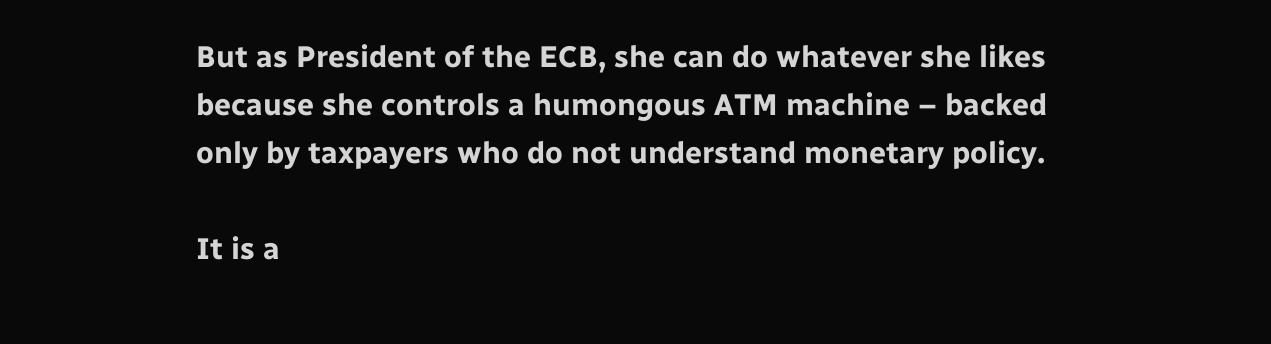But as President of the ECB, she can do whatever she likes because she controls a humongous ATM machine – backed only by taxpayers who do not understand monetary policy.

It is a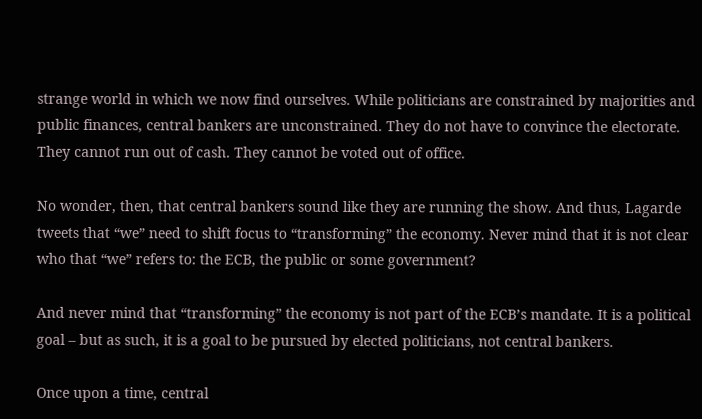strange world in which we now find ourselves. While politicians are constrained by majorities and public finances, central bankers are unconstrained. They do not have to convince the electorate. They cannot run out of cash. They cannot be voted out of office.

No wonder, then, that central bankers sound like they are running the show. And thus, Lagarde tweets that “we” need to shift focus to “transforming” the economy. Never mind that it is not clear who that “we” refers to: the ECB, the public or some government?

And never mind that “transforming” the economy is not part of the ECB’s mandate. It is a political goal – but as such, it is a goal to be pursued by elected politicians, not central bankers.

Once upon a time, central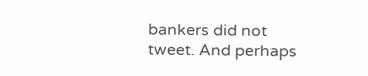bankers did not tweet. And perhaps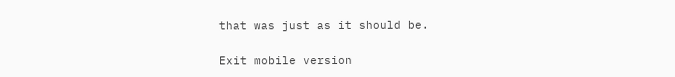that was just as it should be.

Exit mobile version